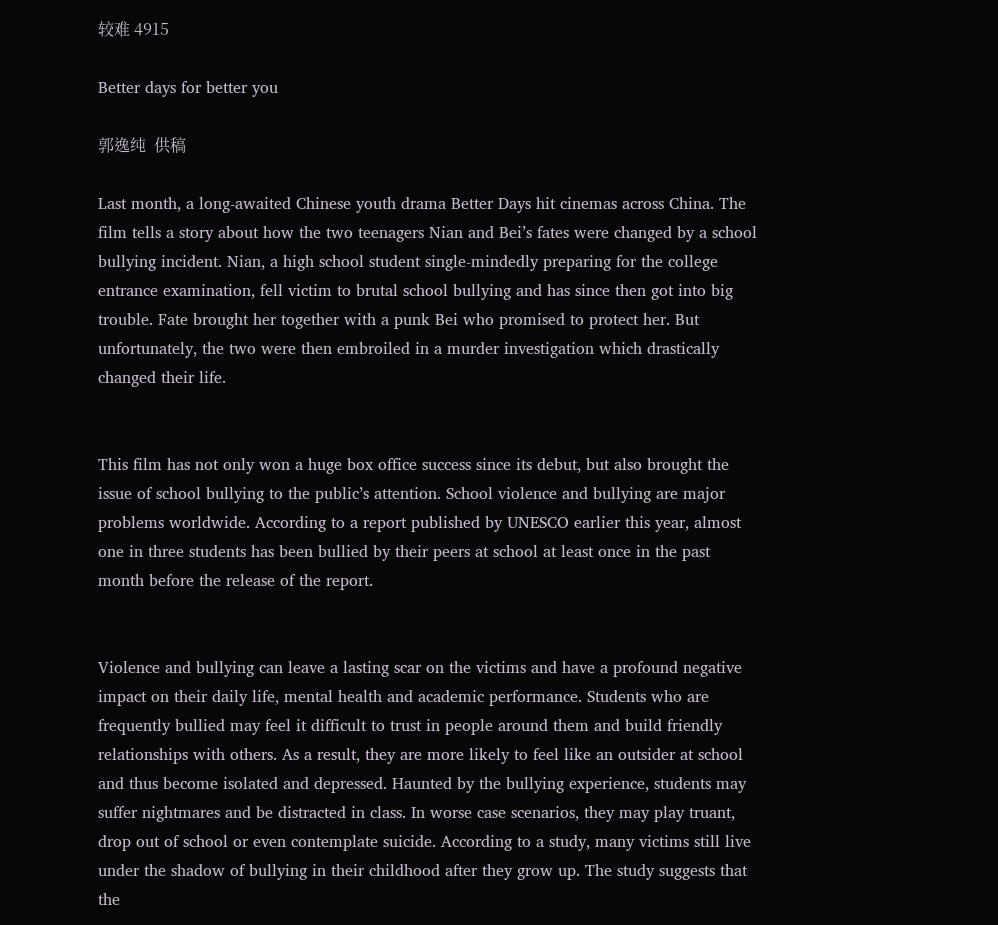较难 4915

Better days for better you

郭逸纯  供稿

Last month, a long-awaited Chinese youth drama Better Days hit cinemas across China. The film tells a story about how the two teenagers Nian and Bei’s fates were changed by a school bullying incident. Nian, a high school student single-mindedly preparing for the college entrance examination, fell victim to brutal school bullying and has since then got into big trouble. Fate brought her together with a punk Bei who promised to protect her. But unfortunately, the two were then embroiled in a murder investigation which drastically changed their life.


This film has not only won a huge box office success since its debut, but also brought the issue of school bullying to the public’s attention. School violence and bullying are major problems worldwide. According to a report published by UNESCO earlier this year, almost one in three students has been bullied by their peers at school at least once in the past month before the release of the report.


Violence and bullying can leave a lasting scar on the victims and have a profound negative impact on their daily life, mental health and academic performance. Students who are frequently bullied may feel it difficult to trust in people around them and build friendly relationships with others. As a result, they are more likely to feel like an outsider at school and thus become isolated and depressed. Haunted by the bullying experience, students may suffer nightmares and be distracted in class. In worse case scenarios, they may play truant, drop out of school or even contemplate suicide. According to a study, many victims still live under the shadow of bullying in their childhood after they grow up. The study suggests that the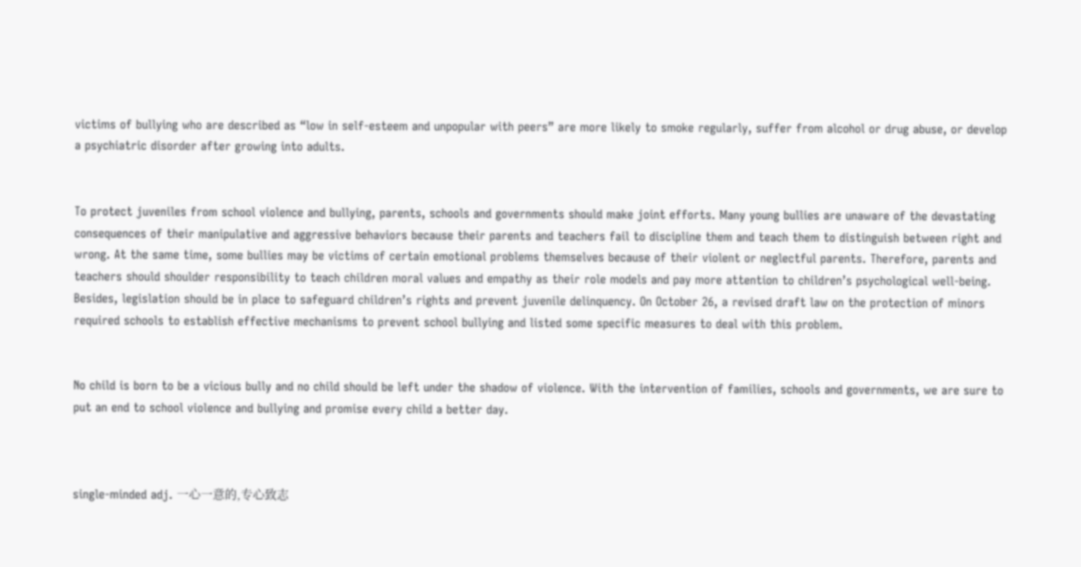victims of bullying who are described as “low in self-esteem and unpopular with peers” are more likely to smoke regularly, suffer from alcohol or drug abuse, or develop a psychiatric disorder after growing into adults.


To protect juveniles from school violence and bullying, parents, schools and governments should make joint efforts. Many young bullies are unaware of the devastating consequences of their manipulative and aggressive behaviors because their parents and teachers fail to discipline them and teach them to distinguish between right and wrong. At the same time, some bullies may be victims of certain emotional problems themselves because of their violent or neglectful parents. Therefore, parents and teachers should shoulder responsibility to teach children moral values and empathy as their role models and pay more attention to children’s psychological well-being. Besides, legislation should be in place to safeguard children’s rights and prevent juvenile delinquency. On October 26, a revised draft law on the protection of minors required schools to establish effective mechanisms to prevent school bullying and listed some specific measures to deal with this problem.


No child is born to be a vicious bully and no child should be left under the shadow of violence. With the intervention of families, schools and governments, we are sure to put an end to school violence and bullying and promise every child a better day.



single-minded adj. 一心一意的,专心致志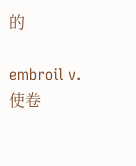的

embroil v. 使卷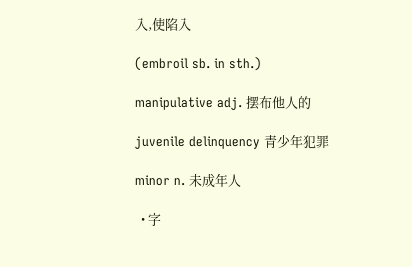入,使陷入

(embroil sb. in sth.)

manipulative adj. 摆布他人的

juvenile delinquency 青少年犯罪

minor n. 未成年人

  • 字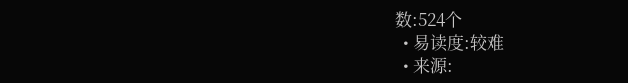数:524个
  • 易读度:较难
  • 来源: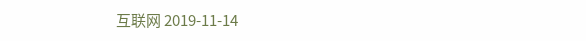互联网 2019-11-14